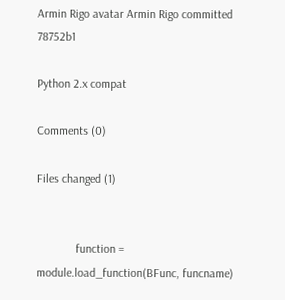Armin Rigo avatar Armin Rigo committed 78752b1

Python 2.x compat

Comments (0)

Files changed (1)


             function = module.load_function(BFunc, funcname)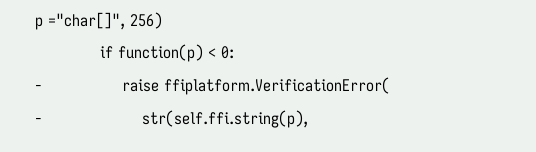p ="char[]", 256)
             if function(p) < 0:
-                raise ffiplatform.VerificationError(
-                    str(self.ffi.string(p),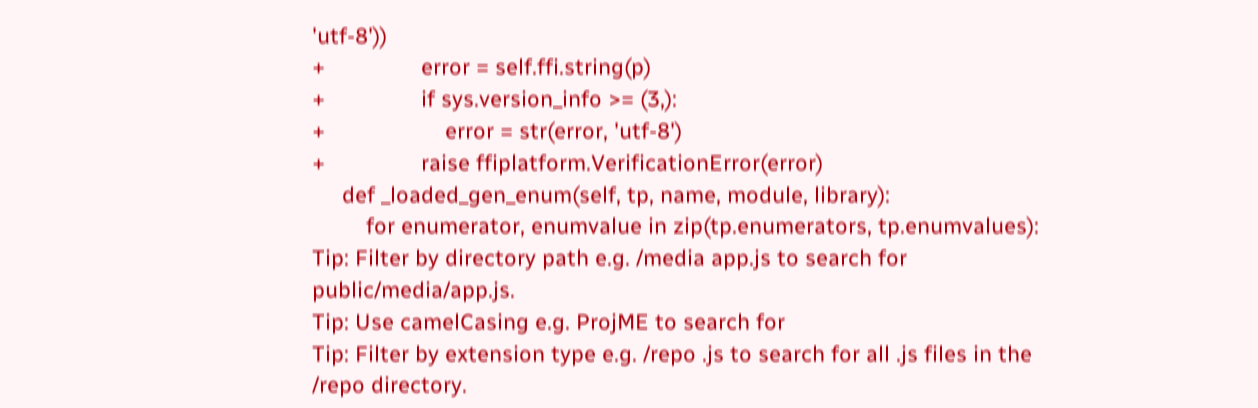'utf-8'))
+                error = self.ffi.string(p)
+                if sys.version_info >= (3,):
+                    error = str(error, 'utf-8')
+                raise ffiplatform.VerificationError(error)
     def _loaded_gen_enum(self, tp, name, module, library):
         for enumerator, enumvalue in zip(tp.enumerators, tp.enumvalues):
Tip: Filter by directory path e.g. /media app.js to search for public/media/app.js.
Tip: Use camelCasing e.g. ProjME to search for
Tip: Filter by extension type e.g. /repo .js to search for all .js files in the /repo directory.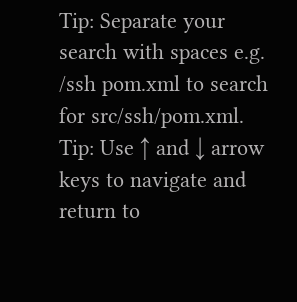Tip: Separate your search with spaces e.g. /ssh pom.xml to search for src/ssh/pom.xml.
Tip: Use ↑ and ↓ arrow keys to navigate and return to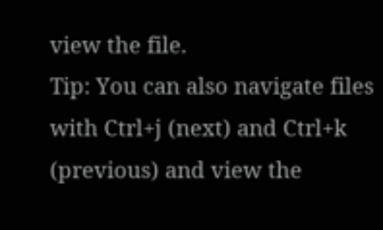view the file.
Tip: You can also navigate files with Ctrl+j (next) and Ctrl+k (previous) and view the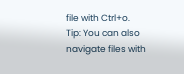file with Ctrl+o.
Tip: You can also navigate files with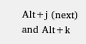Alt+j (next) and Alt+k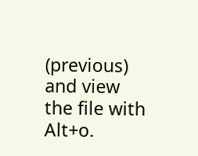(previous) and view the file with Alt+o.